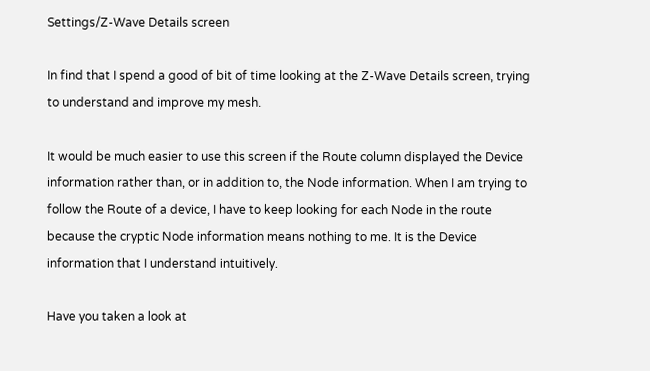Settings/Z-Wave Details screen

In find that I spend a good of bit of time looking at the Z-Wave Details screen, trying to understand and improve my mesh.

It would be much easier to use this screen if the Route column displayed the Device information rather than, or in addition to, the Node information. When I am trying to follow the Route of a device, I have to keep looking for each Node in the route because the cryptic Node information means nothing to me. It is the Device information that I understand intuitively.

Have you taken a look at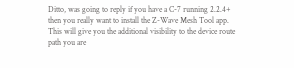Ditto, was going to reply if you have a C-7 running 2.2.4+ then you really want to install the Z-Wave Mesh Tool app. This will give you the additional visibility to the device route path you are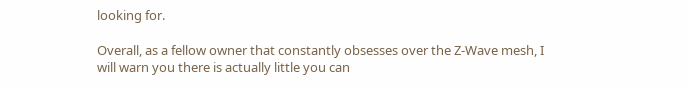looking for.

Overall, as a fellow owner that constantly obsesses over the Z-Wave mesh, I will warn you there is actually little you can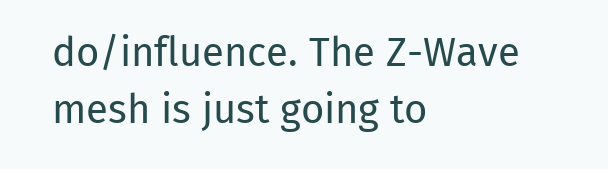do/influence. The Z-Wave mesh is just going to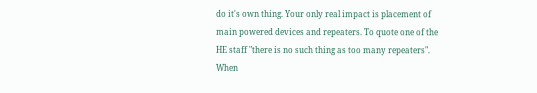do it's own thing. Your only real impact is placement of main powered devices and repeaters. To quote one of the HE staff "there is no such thing as too many repeaters". When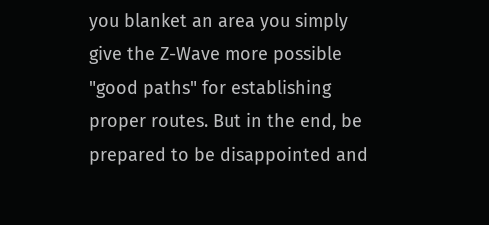you blanket an area you simply give the Z-Wave more possible "good paths" for establishing proper routes. But in the end, be prepared to be disappointed and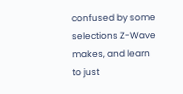confused by some selections Z-Wave makes, and learn to just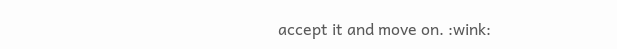accept it and move on. :wink: